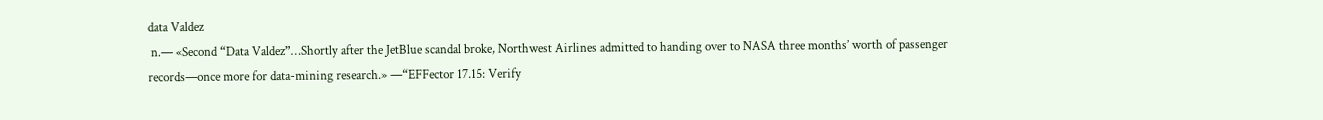data Valdez
 n.— «Second “Data Valdez”…Shortly after the JetBlue scandal broke, Northwest Airlines admitted to handing over to NASA three months’ worth of passenger records—once more for data-mining research.» —“EFFector 17.15: Verify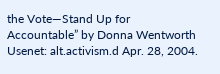the Vote—Stand Up for Accountable” by Donna Wentworth Usenet: alt.activism.d Apr. 28, 2004.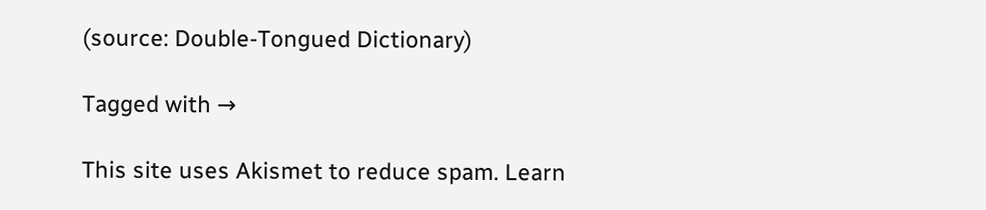(source: Double-Tongued Dictionary)

Tagged with →

This site uses Akismet to reduce spam. Learn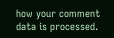how your comment data is processed.